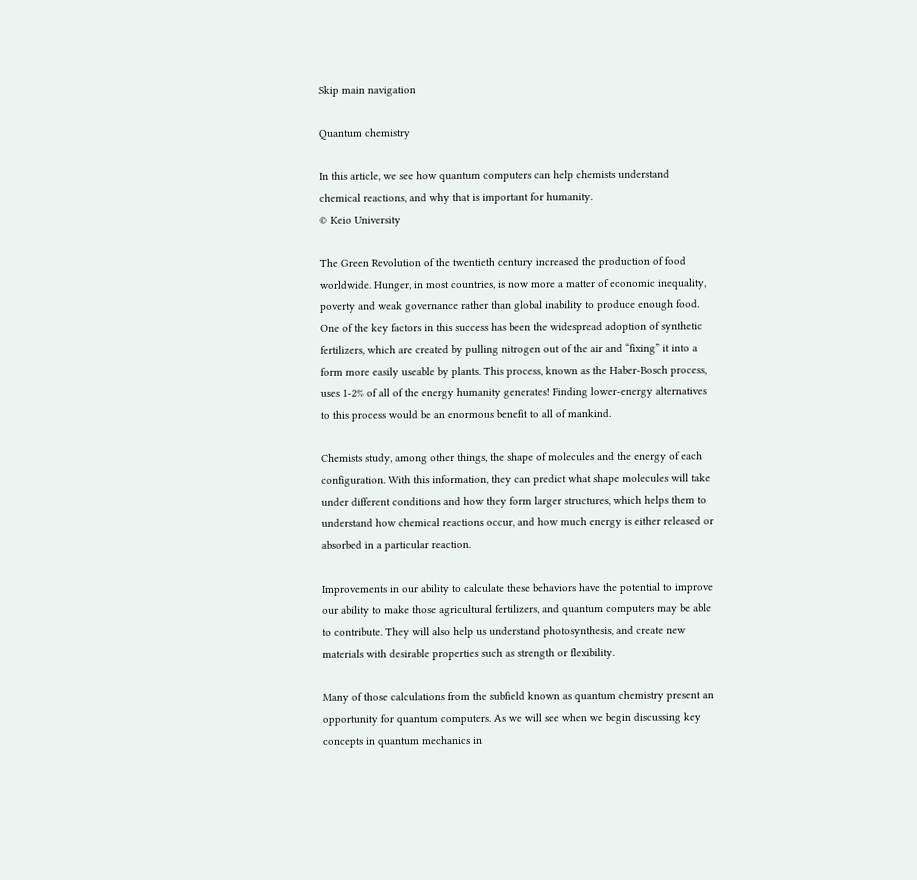Skip main navigation

Quantum chemistry

In this article, we see how quantum computers can help chemists understand chemical reactions, and why that is important for humanity.
© Keio University

The Green Revolution of the twentieth century increased the production of food worldwide. Hunger, in most countries, is now more a matter of economic inequality, poverty and weak governance rather than global inability to produce enough food. One of the key factors in this success has been the widespread adoption of synthetic fertilizers, which are created by pulling nitrogen out of the air and “fixing” it into a form more easily useable by plants. This process, known as the Haber-Bosch process, uses 1-2% of all of the energy humanity generates! Finding lower-energy alternatives to this process would be an enormous benefit to all of mankind.

Chemists study, among other things, the shape of molecules and the energy of each configuration. With this information, they can predict what shape molecules will take under different conditions and how they form larger structures, which helps them to understand how chemical reactions occur, and how much energy is either released or absorbed in a particular reaction.

Improvements in our ability to calculate these behaviors have the potential to improve our ability to make those agricultural fertilizers, and quantum computers may be able to contribute. They will also help us understand photosynthesis, and create new materials with desirable properties such as strength or flexibility.

Many of those calculations from the subfield known as quantum chemistry present an opportunity for quantum computers. As we will see when we begin discussing key concepts in quantum mechanics in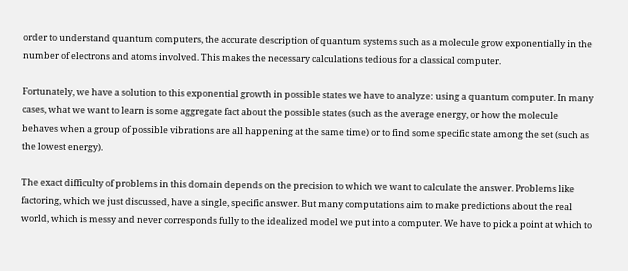order to understand quantum computers, the accurate description of quantum systems such as a molecule grow exponentially in the number of electrons and atoms involved. This makes the necessary calculations tedious for a classical computer.

Fortunately, we have a solution to this exponential growth in possible states we have to analyze: using a quantum computer. In many cases, what we want to learn is some aggregate fact about the possible states (such as the average energy, or how the molecule behaves when a group of possible vibrations are all happening at the same time) or to find some specific state among the set (such as the lowest energy).

The exact difficulty of problems in this domain depends on the precision to which we want to calculate the answer. Problems like factoring, which we just discussed, have a single, specific answer. But many computations aim to make predictions about the real world, which is messy and never corresponds fully to the idealized model we put into a computer. We have to pick a point at which to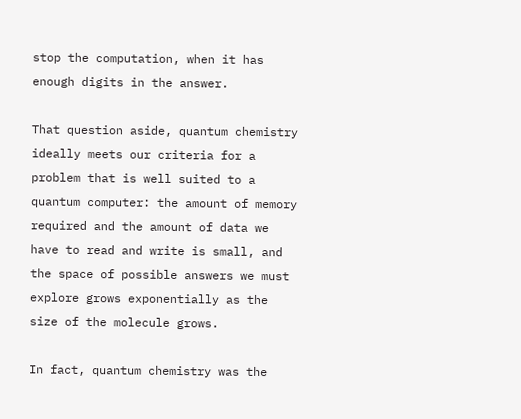stop the computation, when it has enough digits in the answer.

That question aside, quantum chemistry ideally meets our criteria for a problem that is well suited to a quantum computer: the amount of memory required and the amount of data we have to read and write is small, and the space of possible answers we must explore grows exponentially as the size of the molecule grows.

In fact, quantum chemistry was the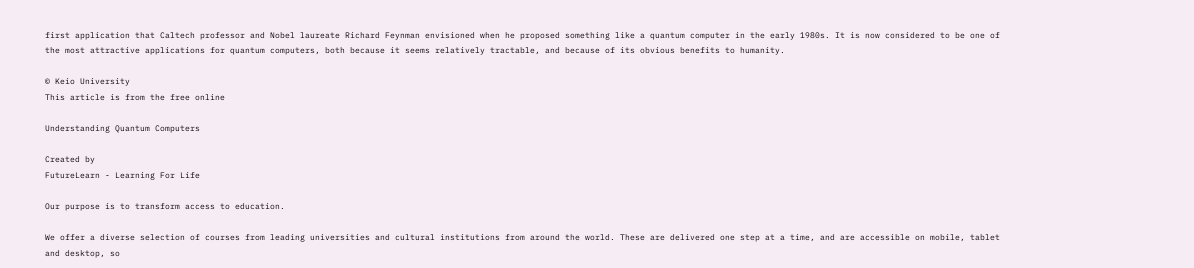first application that Caltech professor and Nobel laureate Richard Feynman envisioned when he proposed something like a quantum computer in the early 1980s. It is now considered to be one of the most attractive applications for quantum computers, both because it seems relatively tractable, and because of its obvious benefits to humanity.

© Keio University
This article is from the free online

Understanding Quantum Computers

Created by
FutureLearn - Learning For Life

Our purpose is to transform access to education.

We offer a diverse selection of courses from leading universities and cultural institutions from around the world. These are delivered one step at a time, and are accessible on mobile, tablet and desktop, so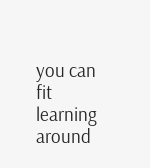you can fit learning around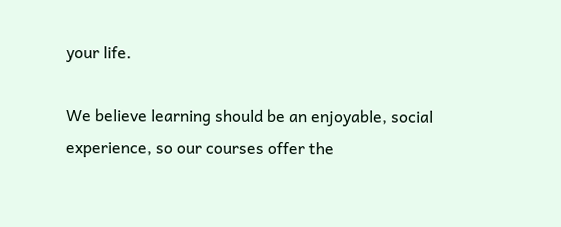your life.

We believe learning should be an enjoyable, social experience, so our courses offer the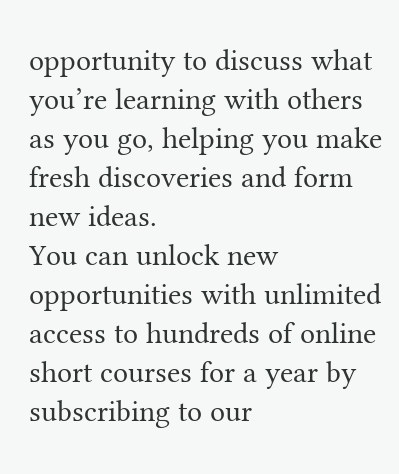opportunity to discuss what you’re learning with others as you go, helping you make fresh discoveries and form new ideas.
You can unlock new opportunities with unlimited access to hundreds of online short courses for a year by subscribing to our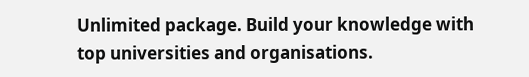Unlimited package. Build your knowledge with top universities and organisations.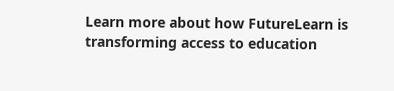Learn more about how FutureLearn is transforming access to education